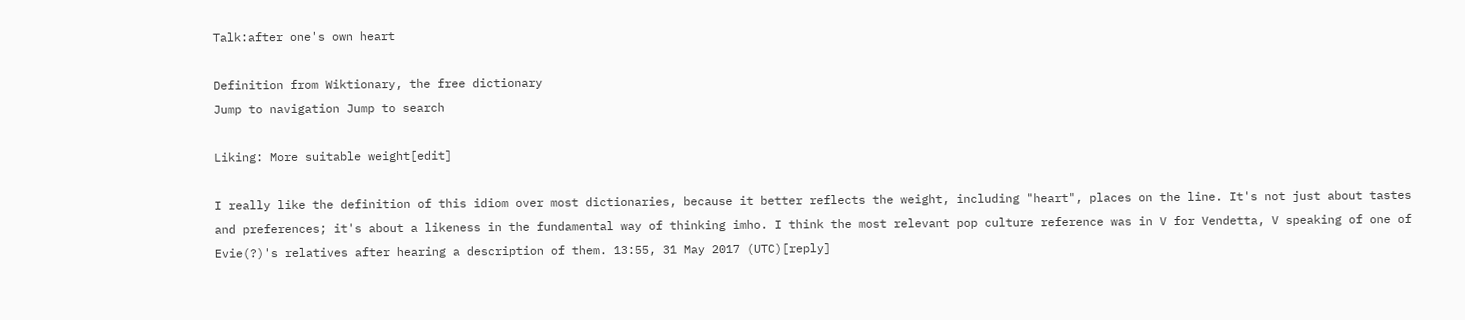Talk:after one's own heart

Definition from Wiktionary, the free dictionary
Jump to navigation Jump to search

Liking: More suitable weight[edit]

I really like the definition of this idiom over most dictionaries, because it better reflects the weight, including "heart", places on the line. It's not just about tastes and preferences; it's about a likeness in the fundamental way of thinking imho. I think the most relevant pop culture reference was in V for Vendetta, V speaking of one of Evie(?)'s relatives after hearing a description of them. 13:55, 31 May 2017 (UTC)[reply]